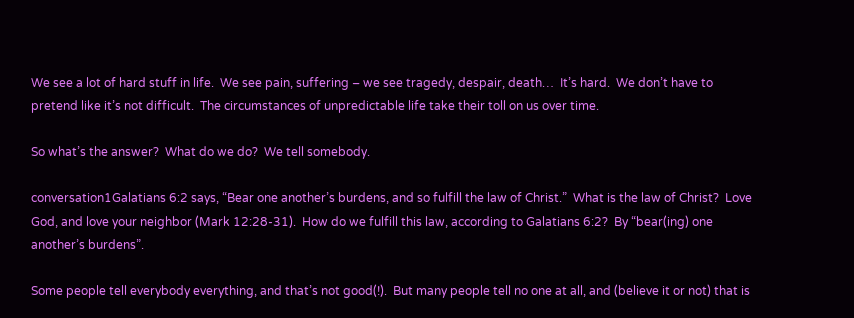We see a lot of hard stuff in life.  We see pain, suffering – we see tragedy, despair, death…  It’s hard.  We don’t have to pretend like it’s not difficult.  The circumstances of unpredictable life take their toll on us over time.

So what’s the answer?  What do we do?  We tell somebody.

conversation1Galatians 6:2 says, “Bear one another’s burdens, and so fulfill the law of Christ.”  What is the law of Christ?  Love God, and love your neighbor (Mark 12:28-31).  How do we fulfill this law, according to Galatians 6:2?  By “bear(ing) one another’s burdens”.

Some people tell everybody everything, and that’s not good(!).  But many people tell no one at all, and (believe it or not) that is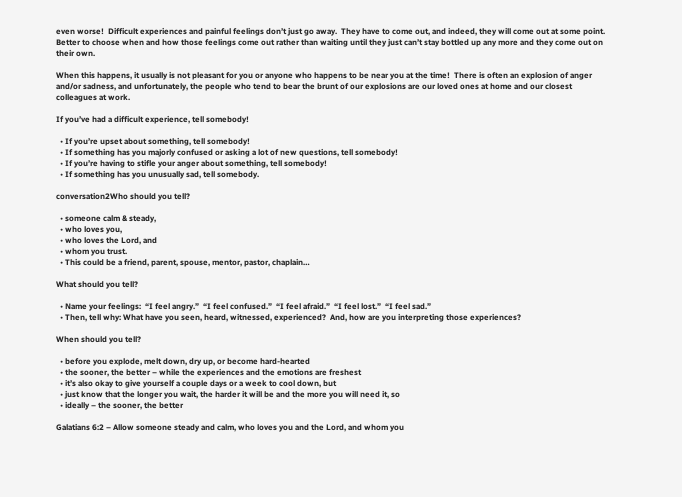even worse!  Difficult experiences and painful feelings don’t just go away.  They have to come out, and indeed, they will come out at some point.  Better to choose when and how those feelings come out rather than waiting until they just can’t stay bottled up any more and they come out on their own.

When this happens, it usually is not pleasant for you or anyone who happens to be near you at the time!  There is often an explosion of anger and/or sadness, and unfortunately, the people who tend to bear the brunt of our explosions are our loved ones at home and our closest colleagues at work.

If you’ve had a difficult experience, tell somebody!

  • If you’re upset about something, tell somebody!
  • If something has you majorly confused or asking a lot of new questions, tell somebody!
  • If you’re having to stifle your anger about something, tell somebody!
  • If something has you unusually sad, tell somebody.

conversation2Who should you tell?

  • someone calm & steady,
  • who loves you,
  • who loves the Lord, and
  • whom you trust.
  • This could be a friend, parent, spouse, mentor, pastor, chaplain…

What should you tell?

  • Name your feelings:  “I feel angry.”  “I feel confused.”  “I feel afraid.”  “I feel lost.”  “I feel sad.”
  • Then, tell why: What have you seen, heard, witnessed, experienced?  And, how are you interpreting those experiences?

When should you tell?

  • before you explode, melt down, dry up, or become hard-hearted
  • the sooner, the better – while the experiences and the emotions are freshest
  • it’s also okay to give yourself a couple days or a week to cool down, but
  • just know that the longer you wait, the harder it will be and the more you will need it, so
  • ideally – the sooner, the better

Galatians 6:2 – Allow someone steady and calm, who loves you and the Lord, and whom you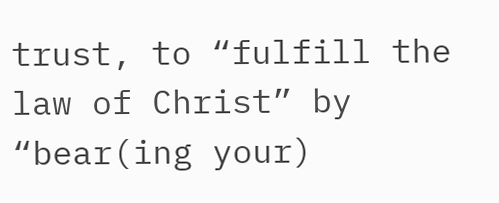trust, to “fulfill the law of Christ” by “bear(ing your)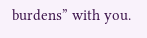burdens” with you.